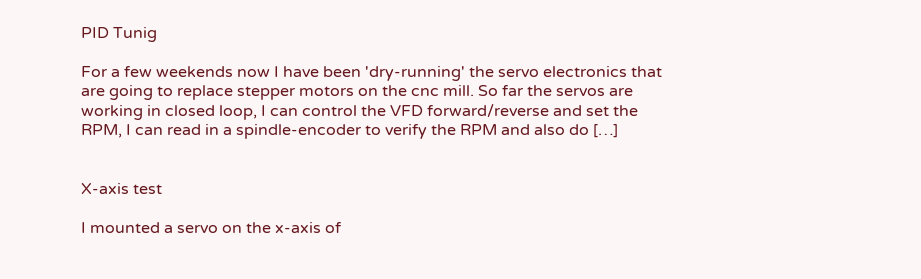PID Tunig

For a few weekends now I have been 'dry-running' the servo electronics that are going to replace stepper motors on the cnc mill. So far the servos are working in closed loop, I can control the VFD forward/reverse and set the RPM, I can read in a spindle-encoder to verify the RPM and also do […]


X-axis test

I mounted a servo on the x-axis of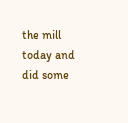the mill today and did some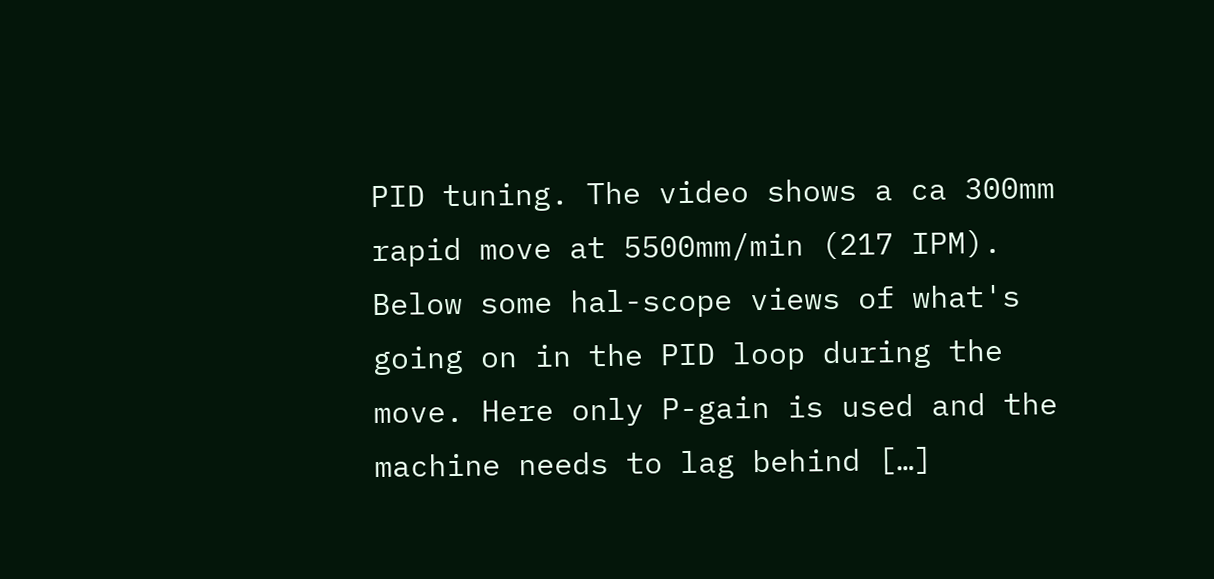PID tuning. The video shows a ca 300mm rapid move at 5500mm/min (217 IPM). Below some hal-scope views of what's going on in the PID loop during the move. Here only P-gain is used and the machine needs to lag behind […]